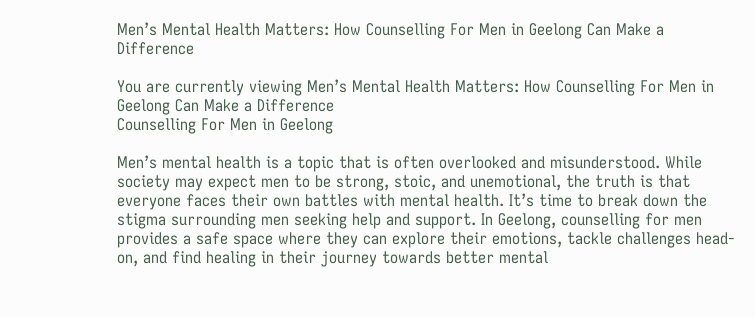Men’s Mental Health Matters: How Counselling For Men in Geelong Can Make a Difference

You are currently viewing Men’s Mental Health Matters: How Counselling For Men in Geelong Can Make a Difference
Counselling For Men in Geelong

Men’s mental health is a topic that is often overlooked and misunderstood. While society may expect men to be strong, stoic, and unemotional, the truth is that everyone faces their own battles with mental health. It’s time to break down the stigma surrounding men seeking help and support. In Geelong, counselling for men provides a safe space where they can explore their emotions, tackle challenges head-on, and find healing in their journey towards better mental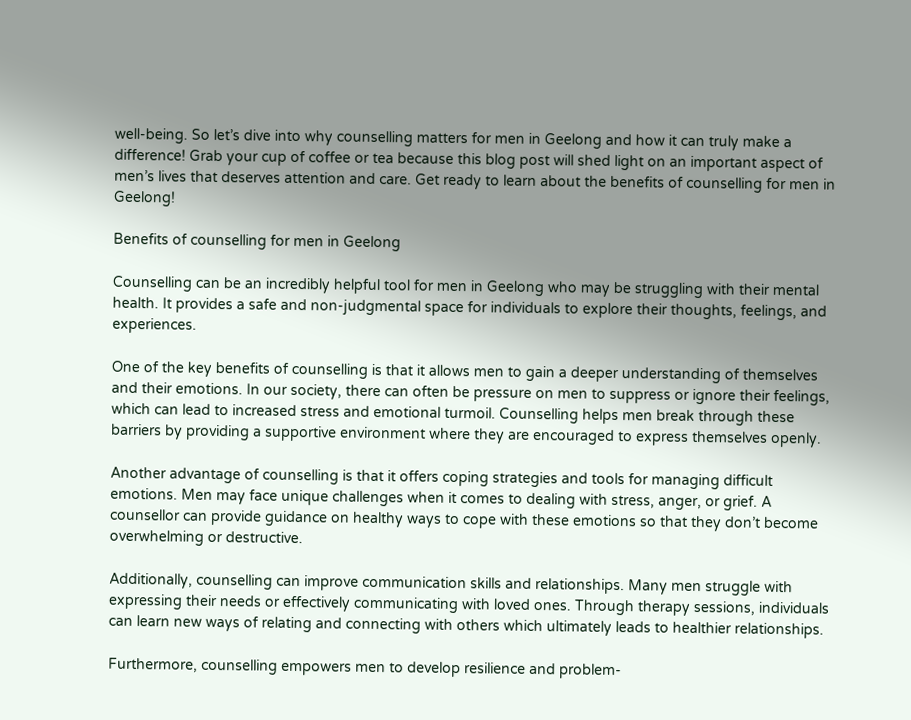well-being. So let’s dive into why counselling matters for men in Geelong and how it can truly make a difference! Grab your cup of coffee or tea because this blog post will shed light on an important aspect of men’s lives that deserves attention and care. Get ready to learn about the benefits of counselling for men in Geelong!

Benefits of counselling for men in Geelong

Counselling can be an incredibly helpful tool for men in Geelong who may be struggling with their mental health. It provides a safe and non-judgmental space for individuals to explore their thoughts, feelings, and experiences.

One of the key benefits of counselling is that it allows men to gain a deeper understanding of themselves and their emotions. In our society, there can often be pressure on men to suppress or ignore their feelings, which can lead to increased stress and emotional turmoil. Counselling helps men break through these barriers by providing a supportive environment where they are encouraged to express themselves openly.

Another advantage of counselling is that it offers coping strategies and tools for managing difficult emotions. Men may face unique challenges when it comes to dealing with stress, anger, or grief. A counsellor can provide guidance on healthy ways to cope with these emotions so that they don’t become overwhelming or destructive.

Additionally, counselling can improve communication skills and relationships. Many men struggle with expressing their needs or effectively communicating with loved ones. Through therapy sessions, individuals can learn new ways of relating and connecting with others which ultimately leads to healthier relationships.

Furthermore, counselling empowers men to develop resilience and problem-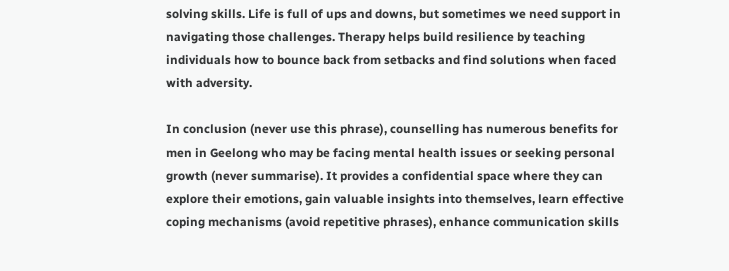solving skills. Life is full of ups and downs, but sometimes we need support in navigating those challenges. Therapy helps build resilience by teaching individuals how to bounce back from setbacks and find solutions when faced with adversity.

In conclusion (never use this phrase), counselling has numerous benefits for men in Geelong who may be facing mental health issues or seeking personal growth (never summarise). It provides a confidential space where they can explore their emotions, gain valuable insights into themselves, learn effective coping mechanisms (avoid repetitive phrases), enhance communication skills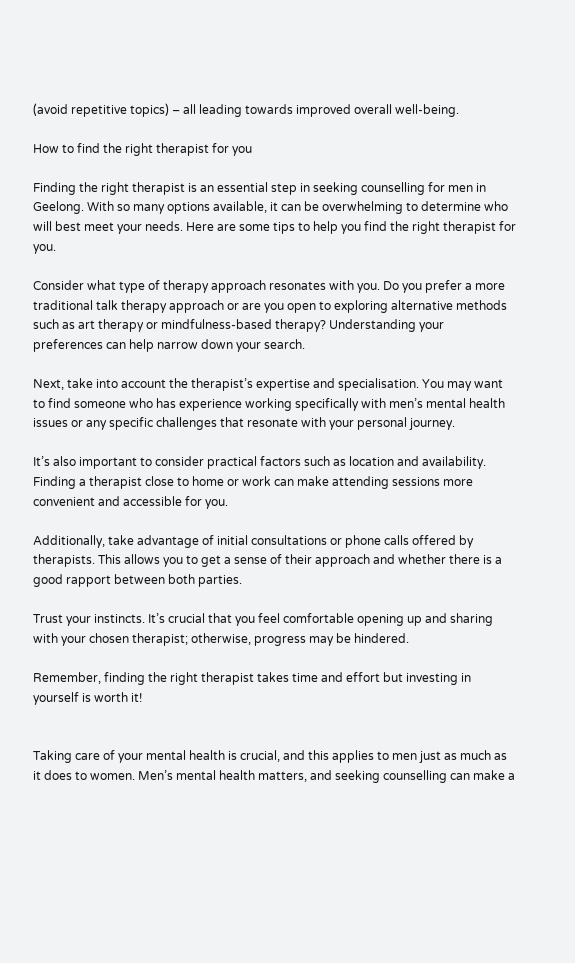(avoid repetitive topics) – all leading towards improved overall well-being.

How to find the right therapist for you

Finding the right therapist is an essential step in seeking counselling for men in Geelong. With so many options available, it can be overwhelming to determine who will best meet your needs. Here are some tips to help you find the right therapist for you.

Consider what type of therapy approach resonates with you. Do you prefer a more traditional talk therapy approach or are you open to exploring alternative methods such as art therapy or mindfulness-based therapy? Understanding your preferences can help narrow down your search.

Next, take into account the therapist’s expertise and specialisation. You may want to find someone who has experience working specifically with men’s mental health issues or any specific challenges that resonate with your personal journey.

It’s also important to consider practical factors such as location and availability. Finding a therapist close to home or work can make attending sessions more convenient and accessible for you.

Additionally, take advantage of initial consultations or phone calls offered by therapists. This allows you to get a sense of their approach and whether there is a good rapport between both parties.

Trust your instincts. It’s crucial that you feel comfortable opening up and sharing with your chosen therapist; otherwise, progress may be hindered.

Remember, finding the right therapist takes time and effort but investing in yourself is worth it!


Taking care of your mental health is crucial, and this applies to men just as much as it does to women. Men’s mental health matters, and seeking counselling can make a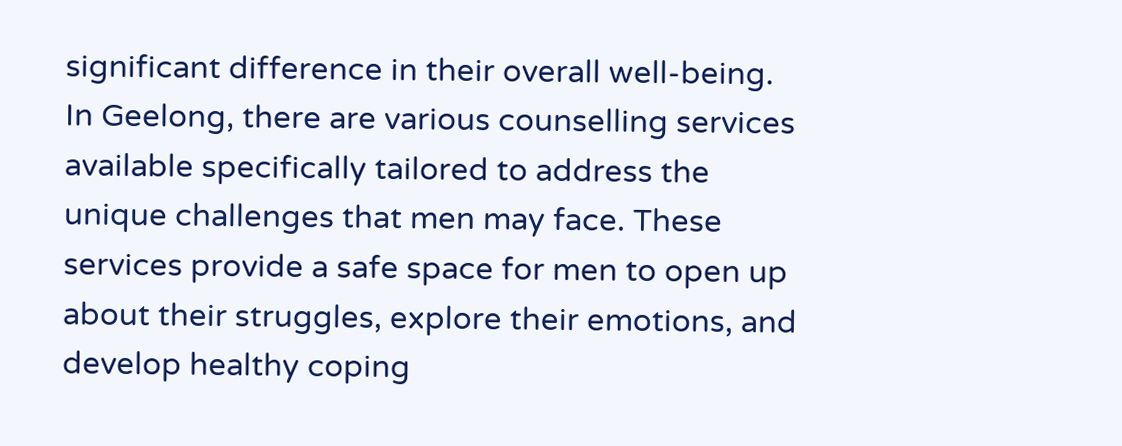significant difference in their overall well-being.  In Geelong, there are various counselling services available specifically tailored to address the unique challenges that men may face. These services provide a safe space for men to open up about their struggles, explore their emotions, and develop healthy coping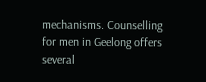mechanisms. Counselling for men in Geelong offers several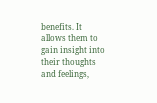benefits. It allows them to gain insight into their thoughts and feelings,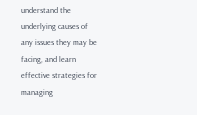understand the underlying causes of any issues they may be facing, and learn effective strategies for managing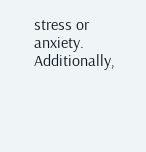stress or anxiety. Additionally,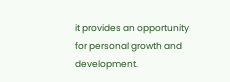it provides an opportunity for personal growth and development.